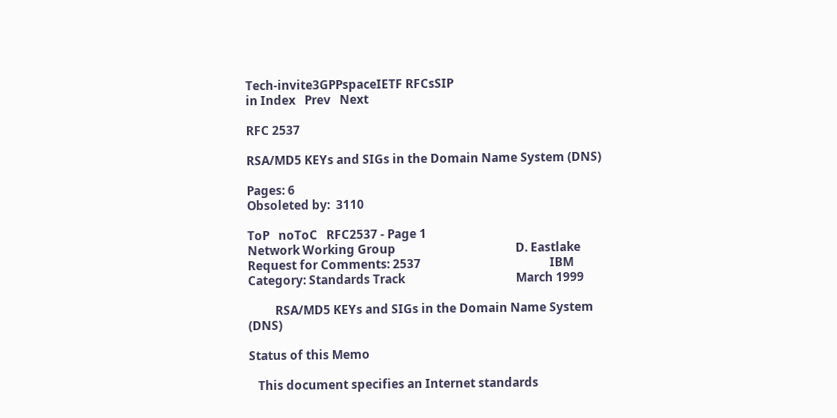Tech-invite3GPPspaceIETF RFCsSIP
in Index   Prev   Next

RFC 2537

RSA/MD5 KEYs and SIGs in the Domain Name System (DNS)

Pages: 6
Obsoleted by:  3110

ToP   noToC   RFC2537 - Page 1
Network Working Group                                        D. Eastlake
Request for Comments: 2537                                           IBM
Category: Standards Track                                     March 1999

         RSA/MD5 KEYs and SIGs in the Domain Name System (DNS)

Status of this Memo

   This document specifies an Internet standards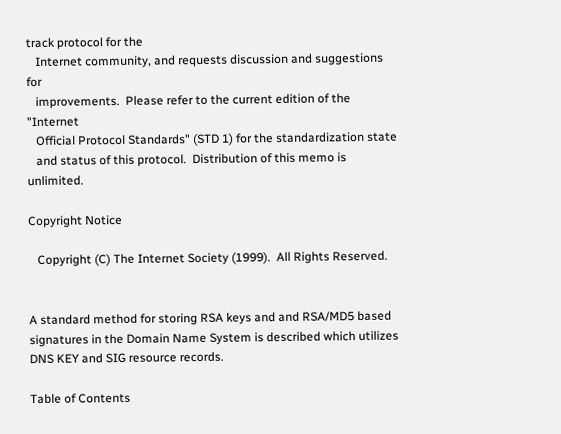track protocol for the
   Internet community, and requests discussion and suggestions for
   improvements.  Please refer to the current edition of the "Internet
   Official Protocol Standards" (STD 1) for the standardization state
   and status of this protocol.  Distribution of this memo is unlimited.

Copyright Notice

   Copyright (C) The Internet Society (1999).  All Rights Reserved.


A standard method for storing RSA keys and and RSA/MD5 based signatures in the Domain Name System is described which utilizes DNS KEY and SIG resource records.

Table of Contents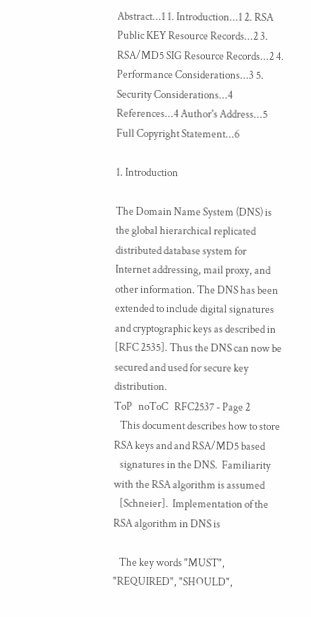Abstract...1 1. Introduction...1 2. RSA Public KEY Resource Records...2 3. RSA/MD5 SIG Resource Records...2 4. Performance Considerations...3 5. Security Considerations...4 References...4 Author's Address...5 Full Copyright Statement...6

1. Introduction

The Domain Name System (DNS) is the global hierarchical replicated distributed database system for Internet addressing, mail proxy, and other information. The DNS has been extended to include digital signatures and cryptographic keys as described in [RFC 2535]. Thus the DNS can now be secured and used for secure key distribution.
ToP   noToC   RFC2537 - Page 2
   This document describes how to store RSA keys and and RSA/MD5 based
   signatures in the DNS.  Familiarity with the RSA algorithm is assumed
   [Schneier].  Implementation of the RSA algorithm in DNS is

   The key words "MUST", "REQUIRED", "SHOULD",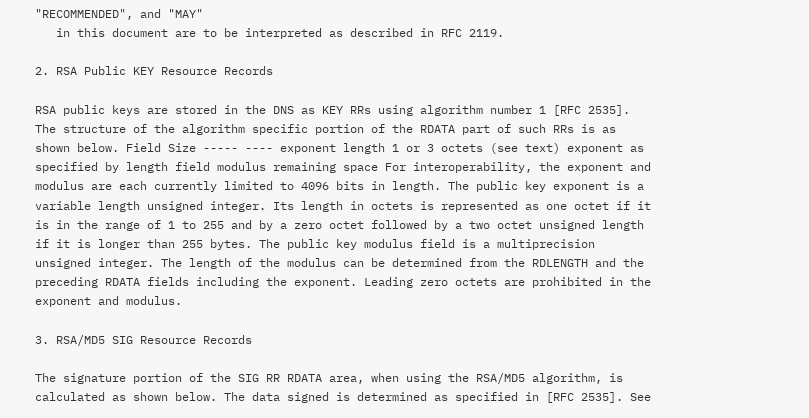"RECOMMENDED", and "MAY"
   in this document are to be interpreted as described in RFC 2119.

2. RSA Public KEY Resource Records

RSA public keys are stored in the DNS as KEY RRs using algorithm number 1 [RFC 2535]. The structure of the algorithm specific portion of the RDATA part of such RRs is as shown below. Field Size ----- ---- exponent length 1 or 3 octets (see text) exponent as specified by length field modulus remaining space For interoperability, the exponent and modulus are each currently limited to 4096 bits in length. The public key exponent is a variable length unsigned integer. Its length in octets is represented as one octet if it is in the range of 1 to 255 and by a zero octet followed by a two octet unsigned length if it is longer than 255 bytes. The public key modulus field is a multiprecision unsigned integer. The length of the modulus can be determined from the RDLENGTH and the preceding RDATA fields including the exponent. Leading zero octets are prohibited in the exponent and modulus.

3. RSA/MD5 SIG Resource Records

The signature portion of the SIG RR RDATA area, when using the RSA/MD5 algorithm, is calculated as shown below. The data signed is determined as specified in [RFC 2535]. See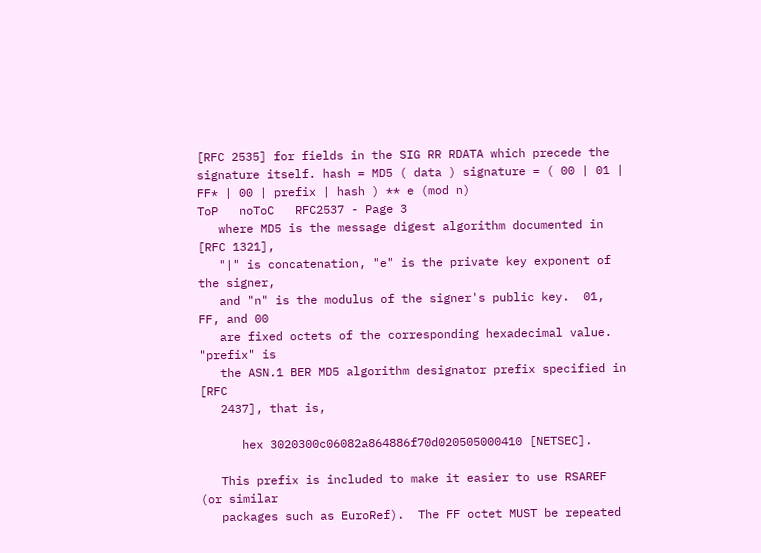[RFC 2535] for fields in the SIG RR RDATA which precede the signature itself. hash = MD5 ( data ) signature = ( 00 | 01 | FF* | 00 | prefix | hash ) ** e (mod n)
ToP   noToC   RFC2537 - Page 3
   where MD5 is the message digest algorithm documented in [RFC 1321],
   "|" is concatenation, "e" is the private key exponent of the signer,
   and "n" is the modulus of the signer's public key.  01, FF, and 00
   are fixed octets of the corresponding hexadecimal value. "prefix" is
   the ASN.1 BER MD5 algorithm designator prefix specified in [RFC
   2437], that is,

      hex 3020300c06082a864886f70d020505000410 [NETSEC].

   This prefix is included to make it easier to use RSAREF (or similar
   packages such as EuroRef).  The FF octet MUST be repeated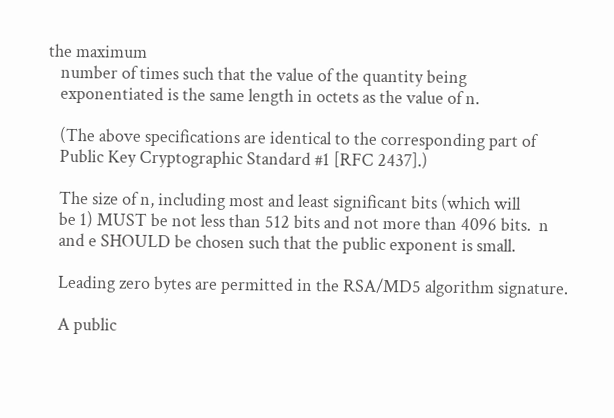the maximum
   number of times such that the value of the quantity being
   exponentiated is the same length in octets as the value of n.

   (The above specifications are identical to the corresponding part of
   Public Key Cryptographic Standard #1 [RFC 2437].)

   The size of n, including most and least significant bits (which will
   be 1) MUST be not less than 512 bits and not more than 4096 bits.  n
   and e SHOULD be chosen such that the public exponent is small.

   Leading zero bytes are permitted in the RSA/MD5 algorithm signature.

   A public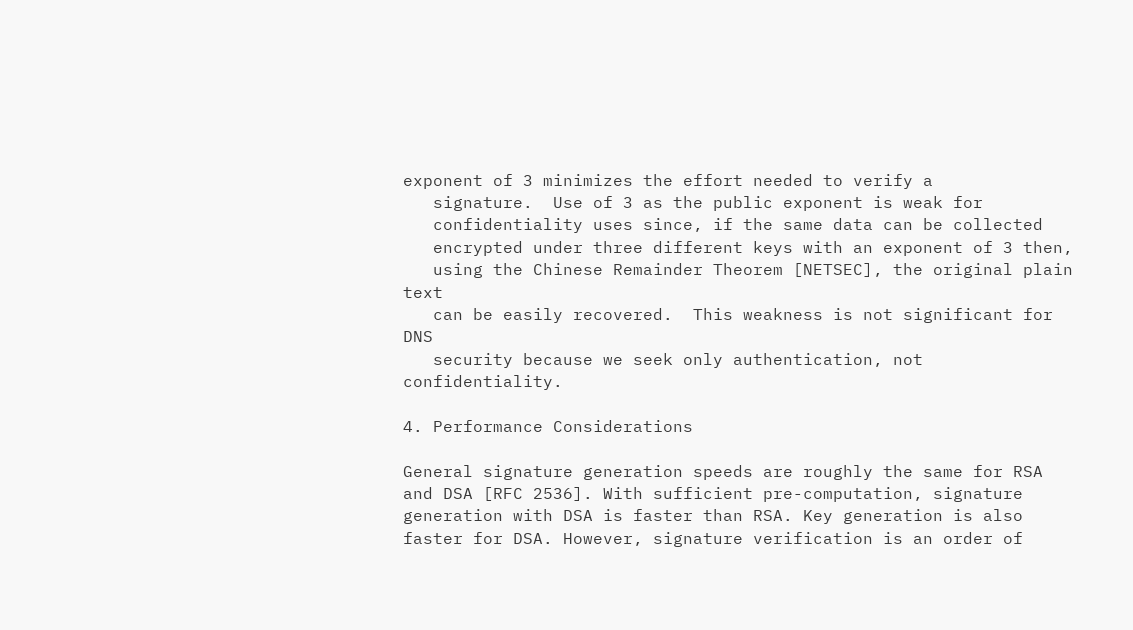exponent of 3 minimizes the effort needed to verify a
   signature.  Use of 3 as the public exponent is weak for
   confidentiality uses since, if the same data can be collected
   encrypted under three different keys with an exponent of 3 then,
   using the Chinese Remainder Theorem [NETSEC], the original plain text
   can be easily recovered.  This weakness is not significant for DNS
   security because we seek only authentication, not confidentiality.

4. Performance Considerations

General signature generation speeds are roughly the same for RSA and DSA [RFC 2536]. With sufficient pre-computation, signature generation with DSA is faster than RSA. Key generation is also faster for DSA. However, signature verification is an order of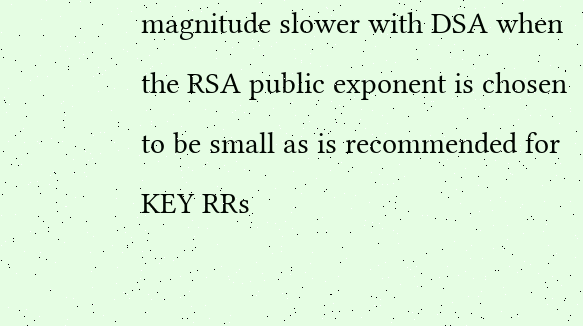magnitude slower with DSA when the RSA public exponent is chosen to be small as is recommended for KEY RRs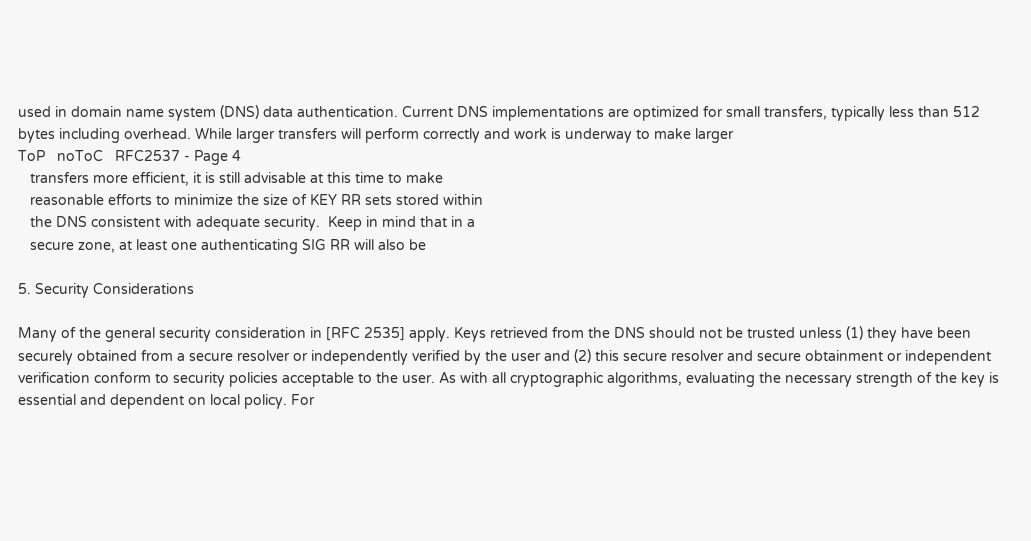used in domain name system (DNS) data authentication. Current DNS implementations are optimized for small transfers, typically less than 512 bytes including overhead. While larger transfers will perform correctly and work is underway to make larger
ToP   noToC   RFC2537 - Page 4
   transfers more efficient, it is still advisable at this time to make
   reasonable efforts to minimize the size of KEY RR sets stored within
   the DNS consistent with adequate security.  Keep in mind that in a
   secure zone, at least one authenticating SIG RR will also be

5. Security Considerations

Many of the general security consideration in [RFC 2535] apply. Keys retrieved from the DNS should not be trusted unless (1) they have been securely obtained from a secure resolver or independently verified by the user and (2) this secure resolver and secure obtainment or independent verification conform to security policies acceptable to the user. As with all cryptographic algorithms, evaluating the necessary strength of the key is essential and dependent on local policy. For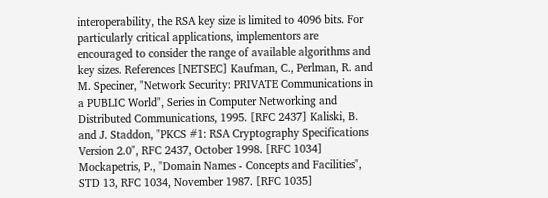interoperability, the RSA key size is limited to 4096 bits. For particularly critical applications, implementors are encouraged to consider the range of available algorithms and key sizes. References [NETSEC] Kaufman, C., Perlman, R. and M. Speciner, "Network Security: PRIVATE Communications in a PUBLIC World", Series in Computer Networking and Distributed Communications, 1995. [RFC 2437] Kaliski, B. and J. Staddon, "PKCS #1: RSA Cryptography Specifications Version 2.0", RFC 2437, October 1998. [RFC 1034] Mockapetris, P., "Domain Names - Concepts and Facilities", STD 13, RFC 1034, November 1987. [RFC 1035]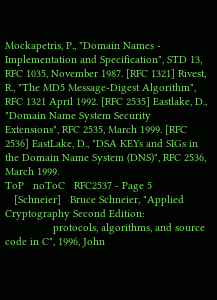Mockapetris, P., "Domain Names - Implementation and Specification", STD 13, RFC 1035, November 1987. [RFC 1321] Rivest, R., "The MD5 Message-Digest Algorithm", RFC 1321 April 1992. [RFC 2535] Eastlake, D., "Domain Name System Security Extensions", RFC 2535, March 1999. [RFC 2536] EastLake, D., "DSA KEYs and SIGs in the Domain Name System (DNS)", RFC 2536, March 1999.
ToP   noToC   RFC2537 - Page 5
   [Schneier]   Bruce Schneier, "Applied Cryptography Second Edition:
                protocols, algorithms, and source code in C", 1996, John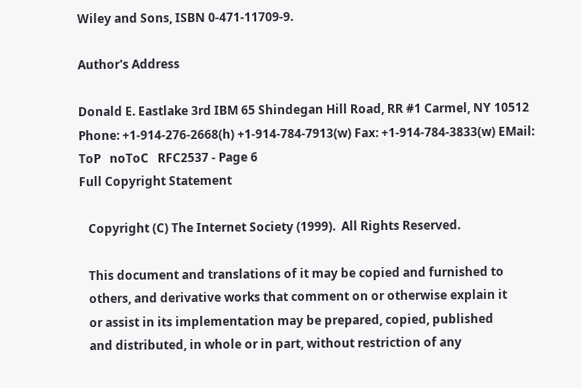Wiley and Sons, ISBN 0-471-11709-9.

Author's Address

Donald E. Eastlake 3rd IBM 65 Shindegan Hill Road, RR #1 Carmel, NY 10512 Phone: +1-914-276-2668(h) +1-914-784-7913(w) Fax: +1-914-784-3833(w) EMail:
ToP   noToC   RFC2537 - Page 6
Full Copyright Statement

   Copyright (C) The Internet Society (1999).  All Rights Reserved.

   This document and translations of it may be copied and furnished to
   others, and derivative works that comment on or otherwise explain it
   or assist in its implementation may be prepared, copied, published
   and distributed, in whole or in part, without restriction of any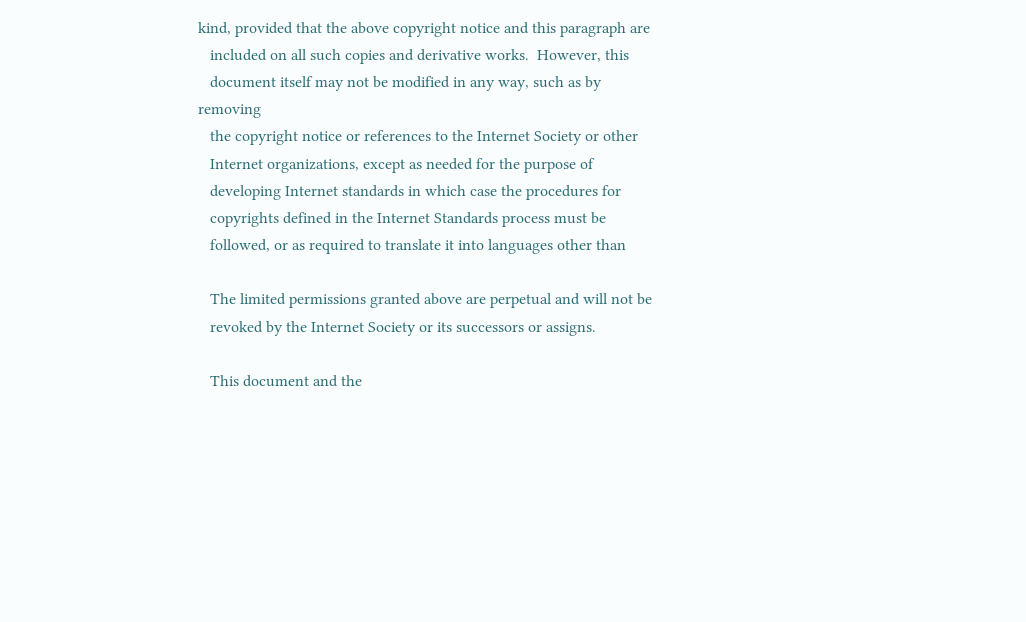kind, provided that the above copyright notice and this paragraph are
   included on all such copies and derivative works.  However, this
   document itself may not be modified in any way, such as by removing
   the copyright notice or references to the Internet Society or other
   Internet organizations, except as needed for the purpose of
   developing Internet standards in which case the procedures for
   copyrights defined in the Internet Standards process must be
   followed, or as required to translate it into languages other than

   The limited permissions granted above are perpetual and will not be
   revoked by the Internet Society or its successors or assigns.

   This document and the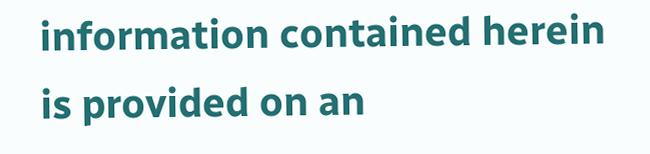information contained herein is provided on an